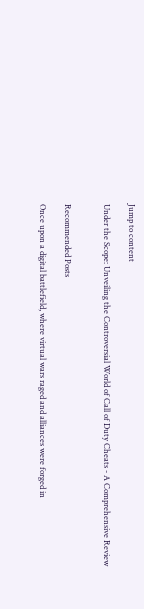Jump to content

Under the Scope: Unveiling the Controversial World of Call of Duty Cheats - A Comprehensive Review


Recommended Posts

Once upon a digital battlefield, where virtual wars raged and alliances were forged in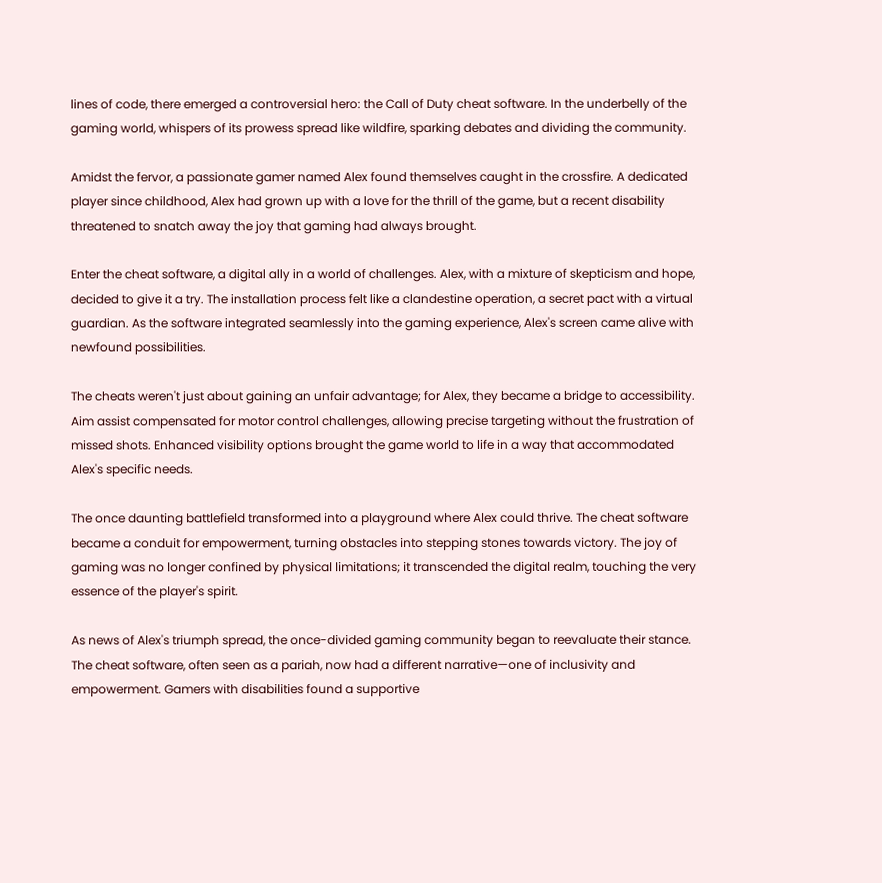lines of code, there emerged a controversial hero: the Call of Duty cheat software. In the underbelly of the gaming world, whispers of its prowess spread like wildfire, sparking debates and dividing the community.

Amidst the fervor, a passionate gamer named Alex found themselves caught in the crossfire. A dedicated player since childhood, Alex had grown up with a love for the thrill of the game, but a recent disability threatened to snatch away the joy that gaming had always brought.

Enter the cheat software, a digital ally in a world of challenges. Alex, with a mixture of skepticism and hope, decided to give it a try. The installation process felt like a clandestine operation, a secret pact with a virtual guardian. As the software integrated seamlessly into the gaming experience, Alex's screen came alive with newfound possibilities.

The cheats weren't just about gaining an unfair advantage; for Alex, they became a bridge to accessibility. Aim assist compensated for motor control challenges, allowing precise targeting without the frustration of missed shots. Enhanced visibility options brought the game world to life in a way that accommodated Alex's specific needs.

The once daunting battlefield transformed into a playground where Alex could thrive. The cheat software became a conduit for empowerment, turning obstacles into stepping stones towards victory. The joy of gaming was no longer confined by physical limitations; it transcended the digital realm, touching the very essence of the player's spirit.

As news of Alex's triumph spread, the once-divided gaming community began to reevaluate their stance. The cheat software, often seen as a pariah, now had a different narrative—one of inclusivity and empowerment. Gamers with disabilities found a supportive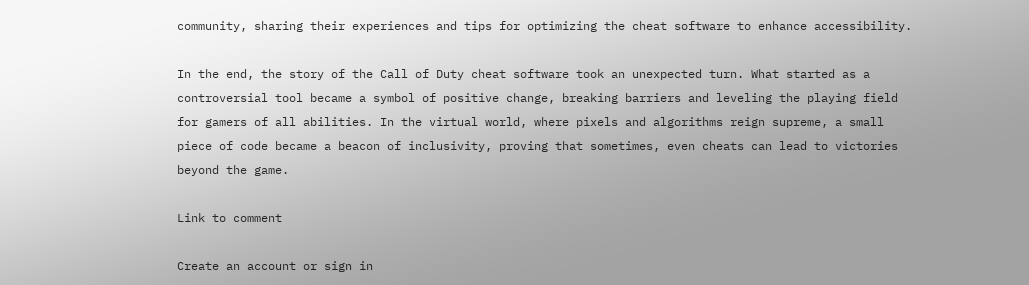community, sharing their experiences and tips for optimizing the cheat software to enhance accessibility.

In the end, the story of the Call of Duty cheat software took an unexpected turn. What started as a controversial tool became a symbol of positive change, breaking barriers and leveling the playing field for gamers of all abilities. In the virtual world, where pixels and algorithms reign supreme, a small piece of code became a beacon of inclusivity, proving that sometimes, even cheats can lead to victories beyond the game.

Link to comment

Create an account or sign in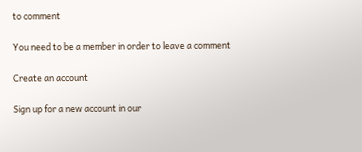to comment

You need to be a member in order to leave a comment

Create an account

Sign up for a new account in our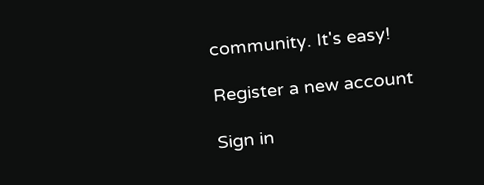community. It's easy!

Register a new account

Sign in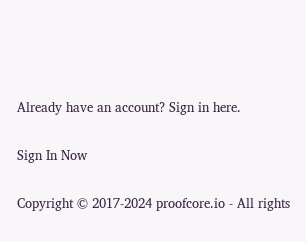Already have an account? Sign in here.

Sign In Now

Copyright © 2017-2024 proofcore.io - All rights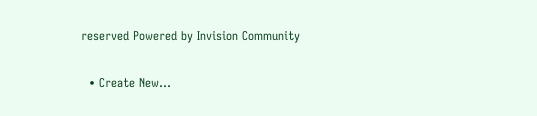reserved Powered by Invision Community

  • Create New...